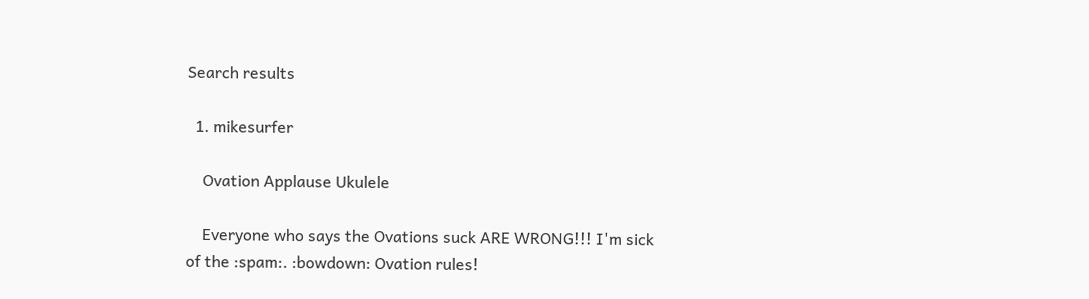Search results

  1. mikesurfer

    Ovation Applause Ukulele

    Everyone who says the Ovations suck ARE WRONG!!! I'm sick of the :spam:. :bowdown: Ovation rules!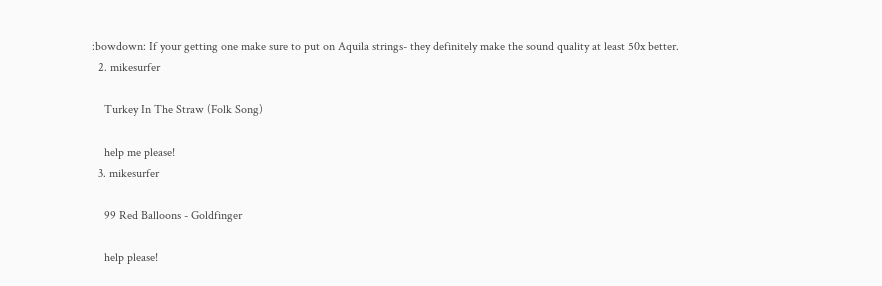:bowdown: If your getting one make sure to put on Aquila strings- they definitely make the sound quality at least 50x better.
  2. mikesurfer

    Turkey In The Straw (Folk Song)

    help me please!
  3. mikesurfer

    99 Red Balloons - Goldfinger

    help please!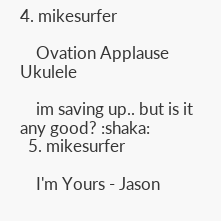4. mikesurfer

    Ovation Applause Ukulele

    im saving up.. but is it any good? :shaka:
  5. mikesurfer

    I'm Yours - Jason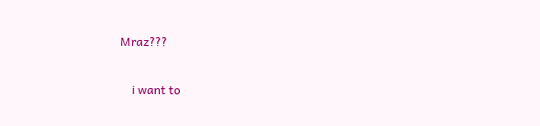Mraz???

    i want to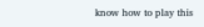know how to play this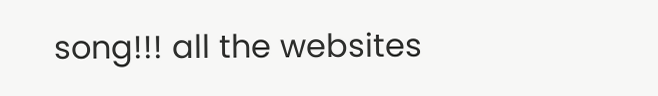song!!! all the websites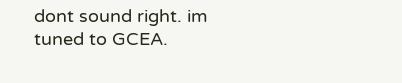dont sound right. im tuned to GCEA.